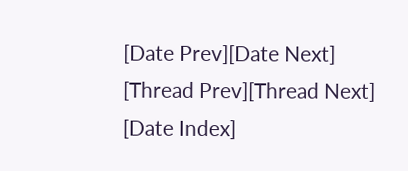[Date Prev][Date Next] [Thread Prev][Thread Next] [Date Index]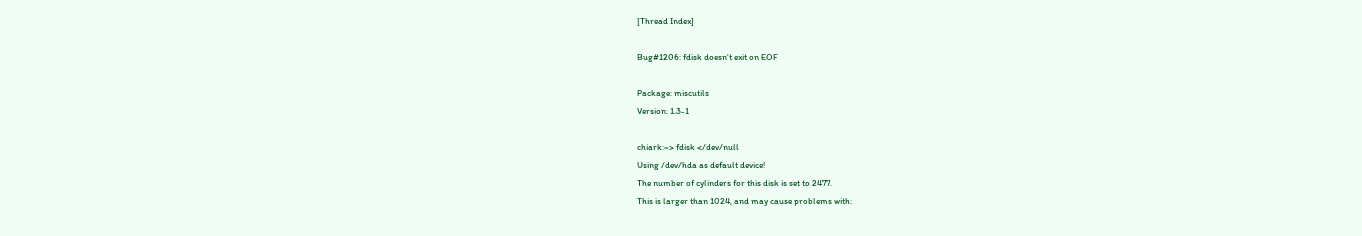[Thread Index]

Bug#1206: fdisk doesn't exit on EOF

Package: miscutils
Version: 1.3-1

chiark:~> fdisk </dev/null
Using /dev/hda as default device!
The number of cylinders for this disk is set to 2477.
This is larger than 1024, and may cause problems with: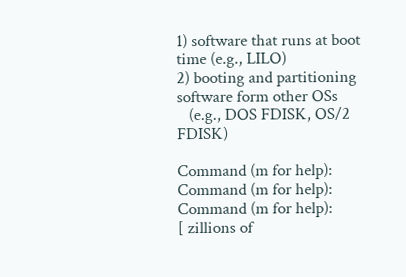1) software that runs at boot time (e.g., LILO)
2) booting and partitioning software form other OSs
   (e.g., DOS FDISK, OS/2 FDISK)

Command (m for help): Command (m for help): Command (m for help):
[ zillions of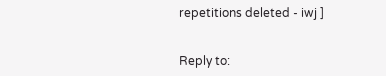repetitions deleted - iwj ]


Reply to: